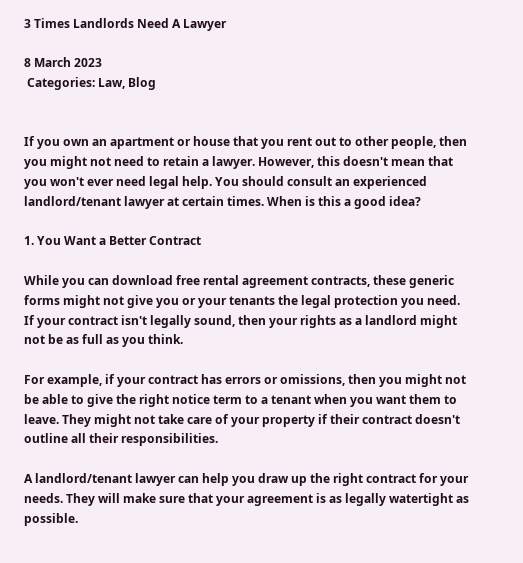3 Times Landlords Need A Lawyer

8 March 2023
 Categories: Law, Blog


If you own an apartment or house that you rent out to other people, then you might not need to retain a lawyer. However, this doesn't mean that you won't ever need legal help. You should consult an experienced landlord/tenant lawyer at certain times. When is this a good idea?

1. You Want a Better Contract

While you can download free rental agreement contracts, these generic forms might not give you or your tenants the legal protection you need. If your contract isn't legally sound, then your rights as a landlord might not be as full as you think.

For example, if your contract has errors or omissions, then you might not be able to give the right notice term to a tenant when you want them to leave. They might not take care of your property if their contract doesn't outline all their responsibilities.

A landlord/tenant lawyer can help you draw up the right contract for your needs. They will make sure that your agreement is as legally watertight as possible.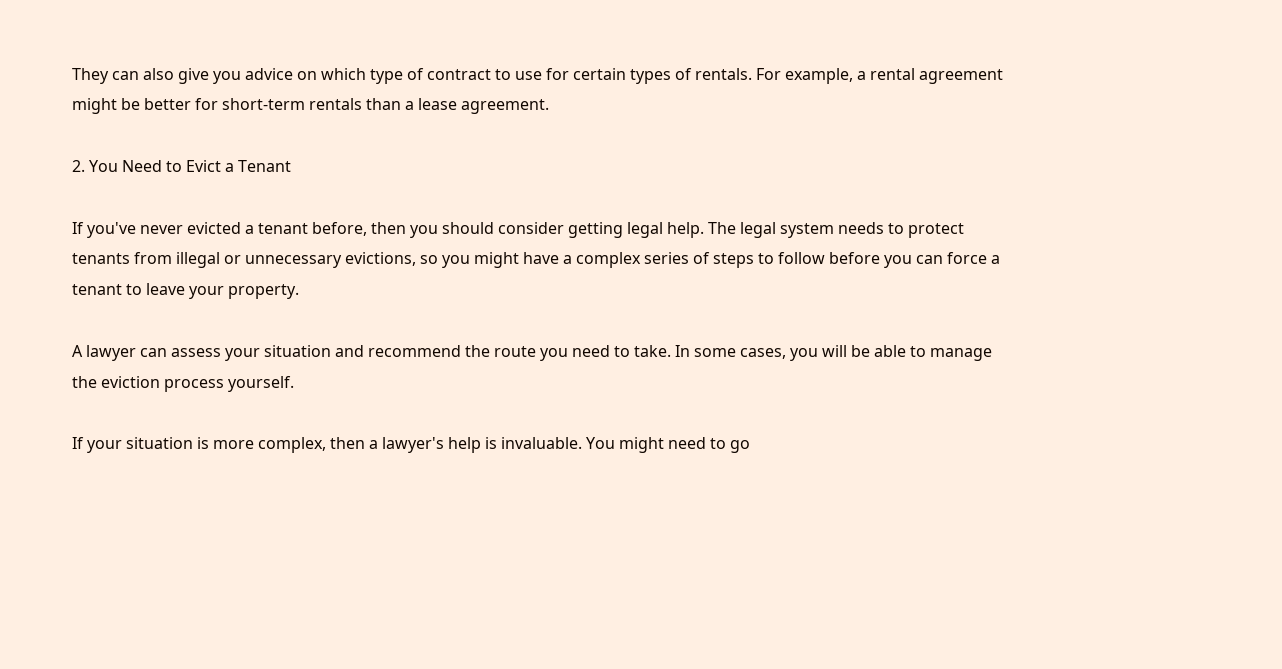They can also give you advice on which type of contract to use for certain types of rentals. For example, a rental agreement might be better for short-term rentals than a lease agreement.

2. You Need to Evict a Tenant

If you've never evicted a tenant before, then you should consider getting legal help. The legal system needs to protect tenants from illegal or unnecessary evictions, so you might have a complex series of steps to follow before you can force a tenant to leave your property.

A lawyer can assess your situation and recommend the route you need to take. In some cases, you will be able to manage the eviction process yourself.

If your situation is more complex, then a lawyer's help is invaluable. You might need to go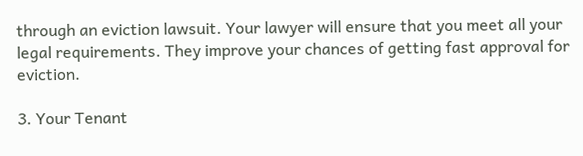through an eviction lawsuit. Your lawyer will ensure that you meet all your legal requirements. They improve your chances of getting fast approval for eviction.

3. Your Tenant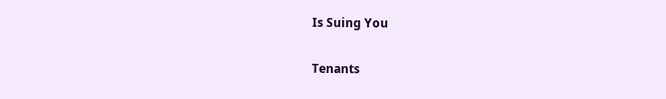Is Suing You

Tenants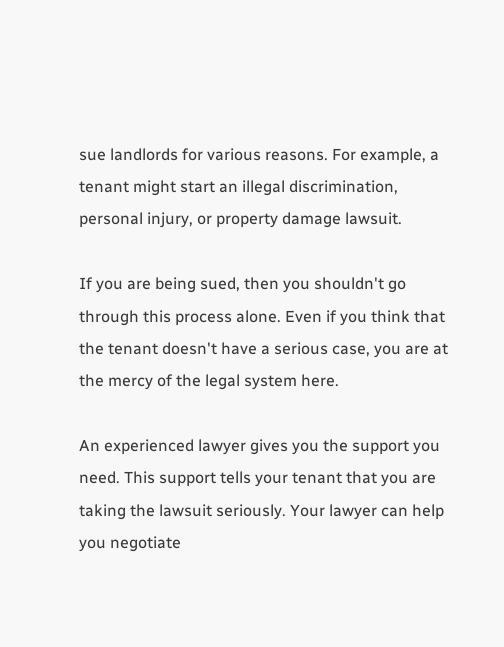sue landlords for various reasons. For example, a tenant might start an illegal discrimination, personal injury, or property damage lawsuit.

If you are being sued, then you shouldn't go through this process alone. Even if you think that the tenant doesn't have a serious case, you are at the mercy of the legal system here.

An experienced lawyer gives you the support you need. This support tells your tenant that you are taking the lawsuit seriously. Your lawyer can help you negotiate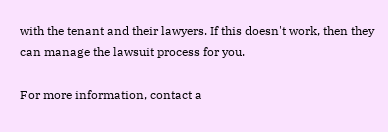with the tenant and their lawyers. If this doesn't work, then they can manage the lawsuit process for you.

For more information, contact a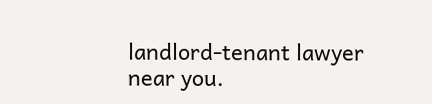landlord-tenant lawyer near you.